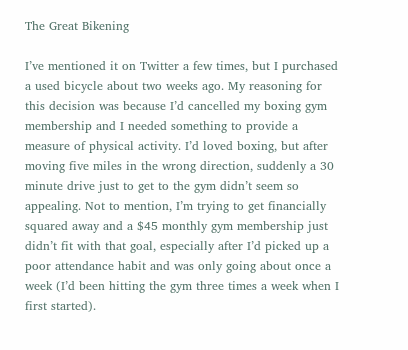The Great Bikening

I’ve mentioned it on Twitter a few times, but I purchased a used bicycle about two weeks ago. My reasoning for this decision was because I’d cancelled my boxing gym membership and I needed something to provide a measure of physical activity. I’d loved boxing, but after moving five miles in the wrong direction, suddenly a 30 minute drive just to get to the gym didn’t seem so appealing. Not to mention, I’m trying to get financially squared away and a $45 monthly gym membership just didn’t fit with that goal, especially after I’d picked up a poor attendance habit and was only going about once a week (I’d been hitting the gym three times a week when I first started).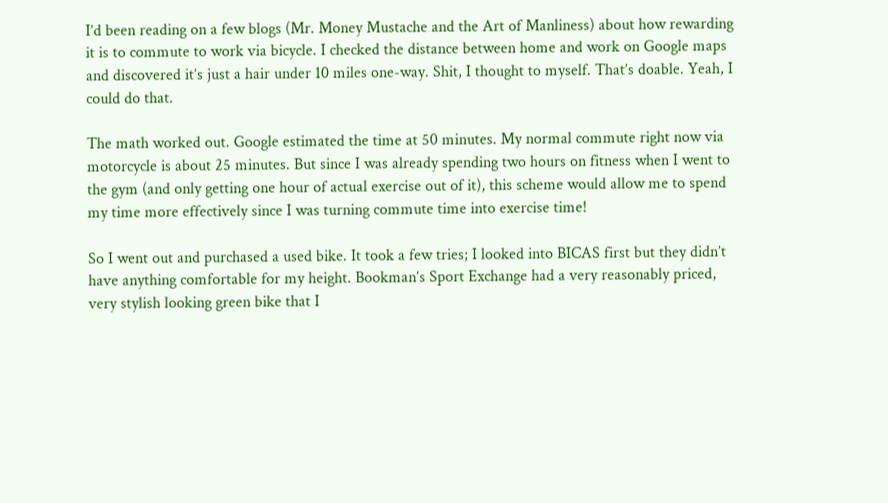I’d been reading on a few blogs (Mr. Money Mustache and the Art of Manliness) about how rewarding it is to commute to work via bicycle. I checked the distance between home and work on Google maps and discovered it’s just a hair under 10 miles one-way. Shit, I thought to myself. That’s doable. Yeah, I could do that.

The math worked out. Google estimated the time at 50 minutes. My normal commute right now via motorcycle is about 25 minutes. But since I was already spending two hours on fitness when I went to the gym (and only getting one hour of actual exercise out of it), this scheme would allow me to spend my time more effectively since I was turning commute time into exercise time!

So I went out and purchased a used bike. It took a few tries; I looked into BICAS first but they didn’t have anything comfortable for my height. Bookman’s Sport Exchange had a very reasonably priced, very stylish looking green bike that I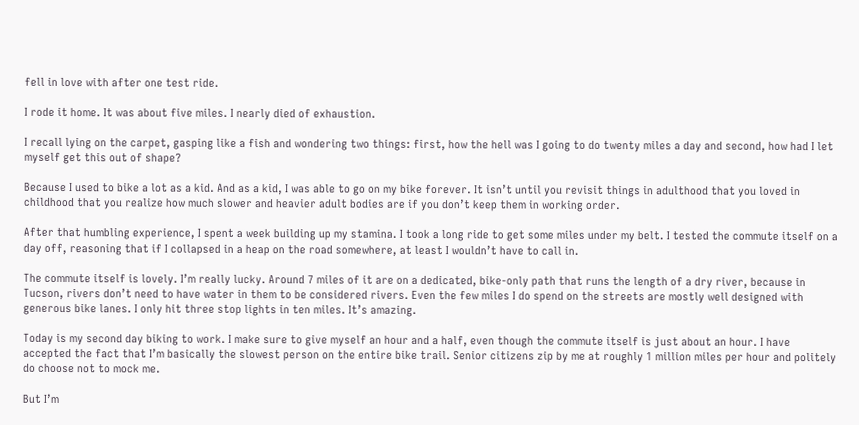fell in love with after one test ride.

I rode it home. It was about five miles. I nearly died of exhaustion.

I recall lying on the carpet, gasping like a fish and wondering two things: first, how the hell was I going to do twenty miles a day and second, how had I let myself get this out of shape?

Because I used to bike a lot as a kid. And as a kid, I was able to go on my bike forever. It isn’t until you revisit things in adulthood that you loved in childhood that you realize how much slower and heavier adult bodies are if you don’t keep them in working order.

After that humbling experience, I spent a week building up my stamina. I took a long ride to get some miles under my belt. I tested the commute itself on a day off, reasoning that if I collapsed in a heap on the road somewhere, at least I wouldn’t have to call in.

The commute itself is lovely. I’m really lucky. Around 7 miles of it are on a dedicated, bike-only path that runs the length of a dry river, because in Tucson, rivers don’t need to have water in them to be considered rivers. Even the few miles I do spend on the streets are mostly well designed with generous bike lanes. I only hit three stop lights in ten miles. It’s amazing.

Today is my second day biking to work. I make sure to give myself an hour and a half, even though the commute itself is just about an hour. I have accepted the fact that I’m basically the slowest person on the entire bike trail. Senior citizens zip by me at roughly 1 million miles per hour and politely do choose not to mock me.

But I’m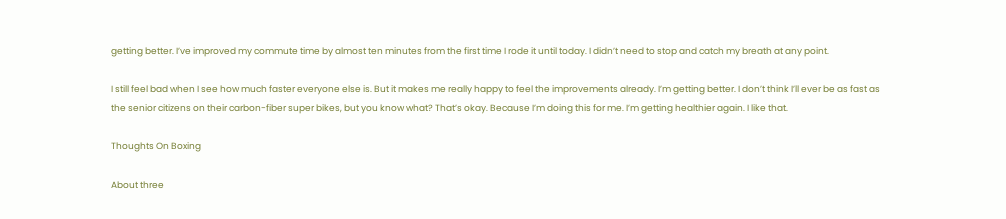getting better. I’ve improved my commute time by almost ten minutes from the first time I rode it until today. I didn’t need to stop and catch my breath at any point.

I still feel bad when I see how much faster everyone else is. But it makes me really happy to feel the improvements already. I’m getting better. I don’t think I’ll ever be as fast as the senior citizens on their carbon-fiber super bikes, but you know what? That’s okay. Because I’m doing this for me. I’m getting healthier again. I like that.

Thoughts On Boxing

About three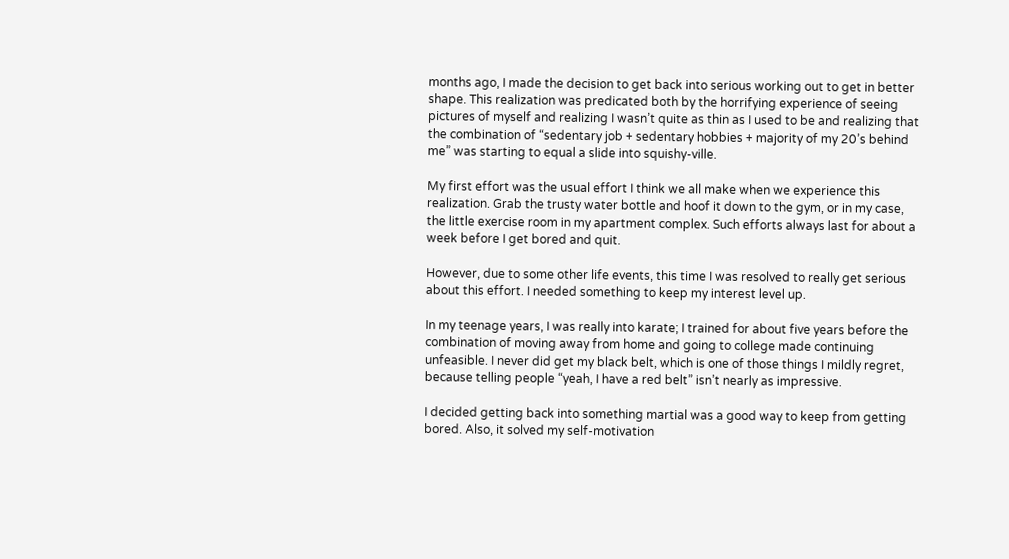months ago, I made the decision to get back into serious working out to get in better shape. This realization was predicated both by the horrifying experience of seeing pictures of myself and realizing I wasn’t quite as thin as I used to be and realizing that the combination of “sedentary job + sedentary hobbies + majority of my 20’s behind me” was starting to equal a slide into squishy-ville.

My first effort was the usual effort I think we all make when we experience this realization. Grab the trusty water bottle and hoof it down to the gym, or in my case, the little exercise room in my apartment complex. Such efforts always last for about a week before I get bored and quit.

However, due to some other life events, this time I was resolved to really get serious about this effort. I needed something to keep my interest level up.

In my teenage years, I was really into karate; I trained for about five years before the combination of moving away from home and going to college made continuing unfeasible. I never did get my black belt, which is one of those things I mildly regret, because telling people “yeah, I have a red belt” isn’t nearly as impressive.

I decided getting back into something martial was a good way to keep from getting bored. Also, it solved my self-motivation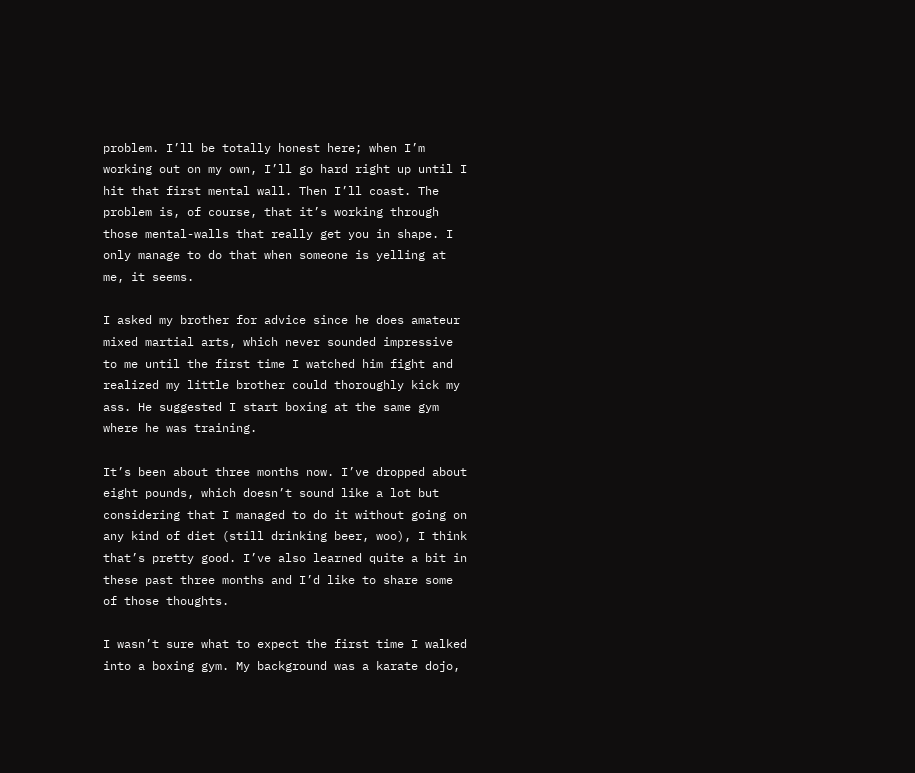problem. I’ll be totally honest here; when I’m working out on my own, I’ll go hard right up until I hit that first mental wall. Then I’ll coast. The problem is, of course, that it’s working through those mental-walls that really get you in shape. I only manage to do that when someone is yelling at me, it seems.

I asked my brother for advice since he does amateur mixed martial arts, which never sounded impressive to me until the first time I watched him fight and realized my little brother could thoroughly kick my ass. He suggested I start boxing at the same gym where he was training.

It’s been about three months now. I’ve dropped about eight pounds, which doesn’t sound like a lot but considering that I managed to do it without going on any kind of diet (still drinking beer, woo), I think that’s pretty good. I’ve also learned quite a bit in these past three months and I’d like to share some of those thoughts.

I wasn’t sure what to expect the first time I walked into a boxing gym. My background was a karate dojo,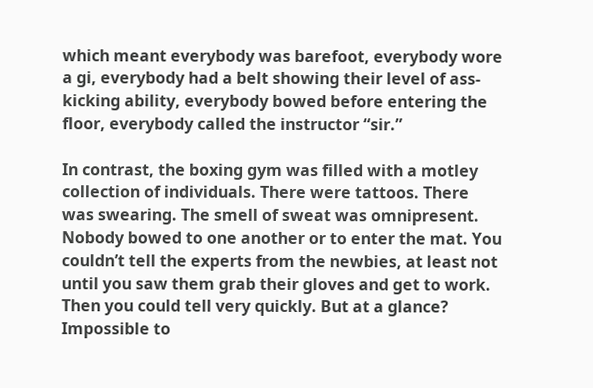which meant everybody was barefoot, everybody wore a gi, everybody had a belt showing their level of ass-kicking ability, everybody bowed before entering the floor, everybody called the instructor “sir.”

In contrast, the boxing gym was filled with a motley collection of individuals. There were tattoos. There was swearing. The smell of sweat was omnipresent. Nobody bowed to one another or to enter the mat. You couldn’t tell the experts from the newbies, at least not until you saw them grab their gloves and get to work. Then you could tell very quickly. But at a glance? Impossible to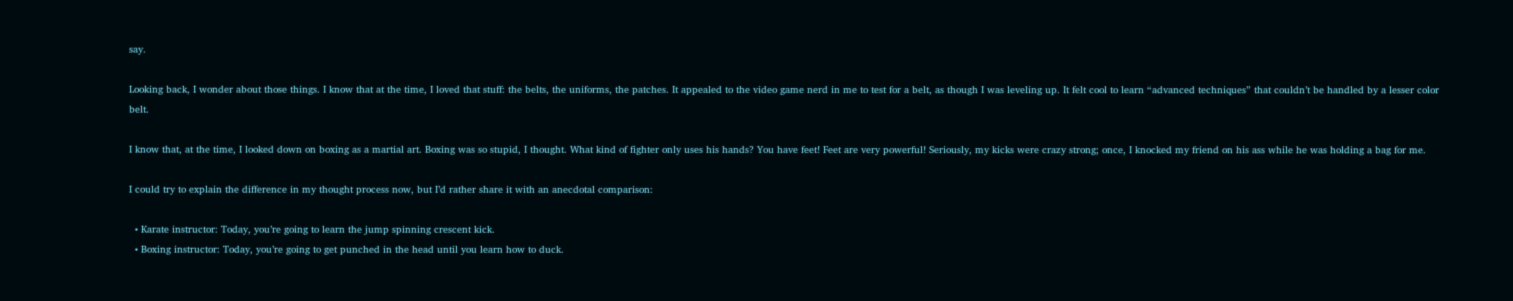say.

Looking back, I wonder about those things. I know that at the time, I loved that stuff: the belts, the uniforms, the patches. It appealed to the video game nerd in me to test for a belt, as though I was leveling up. It felt cool to learn “advanced techniques” that couldn’t be handled by a lesser color belt.

I know that, at the time, I looked down on boxing as a martial art. Boxing was so stupid, I thought. What kind of fighter only uses his hands? You have feet! Feet are very powerful! Seriously, my kicks were crazy strong; once, I knocked my friend on his ass while he was holding a bag for me.

I could try to explain the difference in my thought process now, but I’d rather share it with an anecdotal comparison:

  • Karate instructor: Today, you’re going to learn the jump spinning crescent kick.
  • Boxing instructor: Today, you’re going to get punched in the head until you learn how to duck.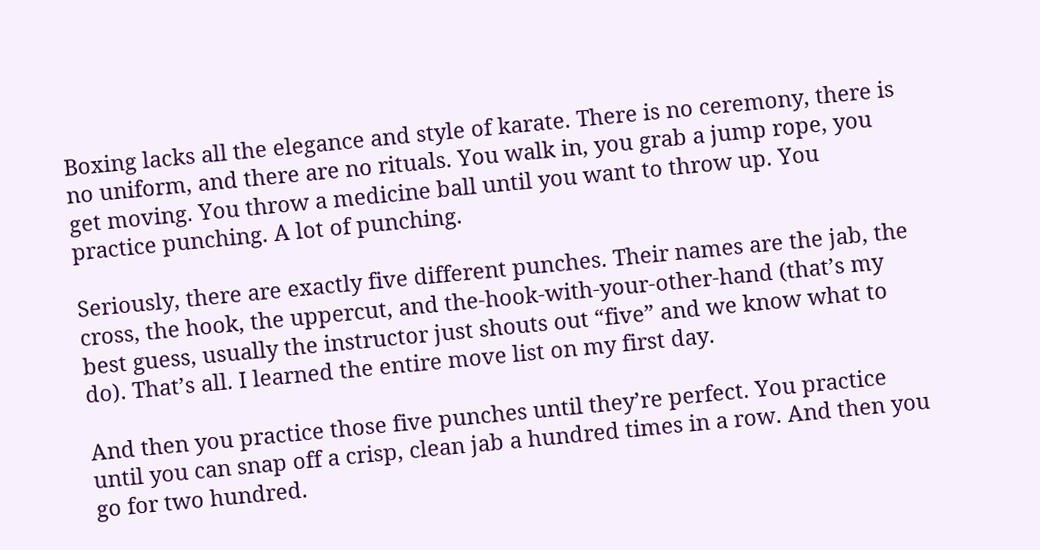Boxing lacks all the elegance and style of karate. There is no ceremony, there is no uniform, and there are no rituals. You walk in, you grab a jump rope, you get moving. You throw a medicine ball until you want to throw up. You practice punching. A lot of punching.

Seriously, there are exactly five different punches. Their names are the jab, the cross, the hook, the uppercut, and the-hook-with-your-other-hand (that’s my best guess, usually the instructor just shouts out “five” and we know what to do). That’s all. I learned the entire move list on my first day.

And then you practice those five punches until they’re perfect. You practice until you can snap off a crisp, clean jab a hundred times in a row. And then you go for two hundred.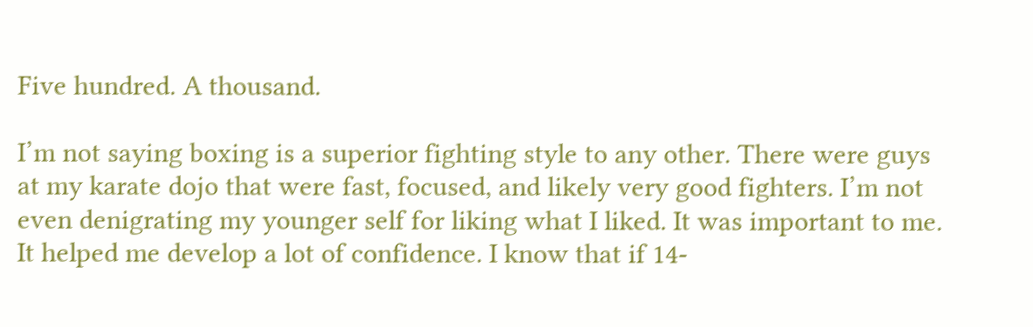Five hundred. A thousand.

I’m not saying boxing is a superior fighting style to any other. There were guys at my karate dojo that were fast, focused, and likely very good fighters. I’m not even denigrating my younger self for liking what I liked. It was important to me. It helped me develop a lot of confidence. I know that if 14-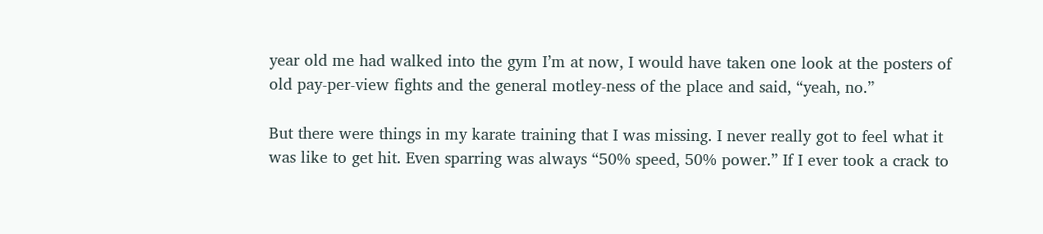year old me had walked into the gym I’m at now, I would have taken one look at the posters of old pay-per-view fights and the general motley-ness of the place and said, “yeah, no.”

But there were things in my karate training that I was missing. I never really got to feel what it was like to get hit. Even sparring was always “50% speed, 50% power.” If I ever took a crack to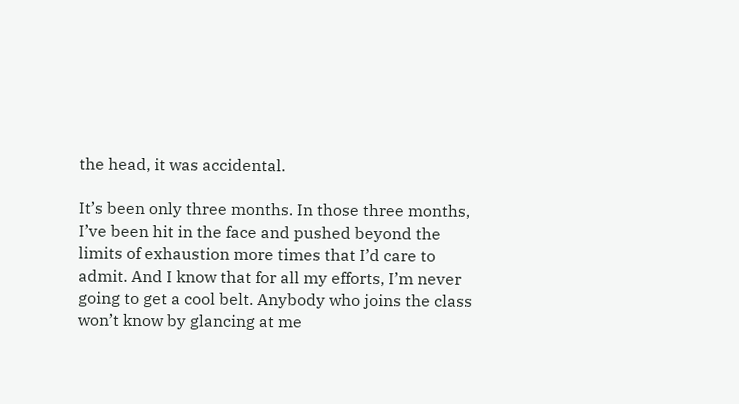the head, it was accidental.

It’s been only three months. In those three months, I’ve been hit in the face and pushed beyond the limits of exhaustion more times that I’d care to admit. And I know that for all my efforts, I’m never going to get a cool belt. Anybody who joins the class won’t know by glancing at me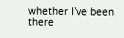whether I’ve been there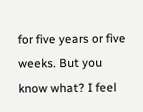for five years or five weeks. But you know what? I feel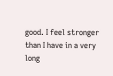good. I feel stronger than I have in a very long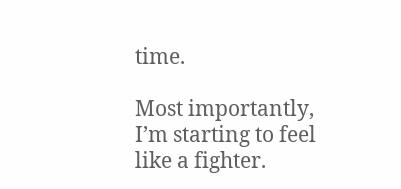time.

Most importantly, I’m starting to feel like a fighter.